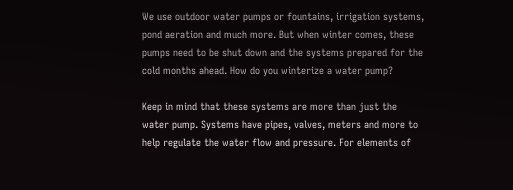We use outdoor water pumps or fountains, irrigation systems, pond aeration and much more. But when winter comes, these pumps need to be shut down and the systems prepared for the cold months ahead. How do you winterize a water pump?

Keep in mind that these systems are more than just the water pump. Systems have pipes, valves, meters and more to help regulate the water flow and pressure. For elements of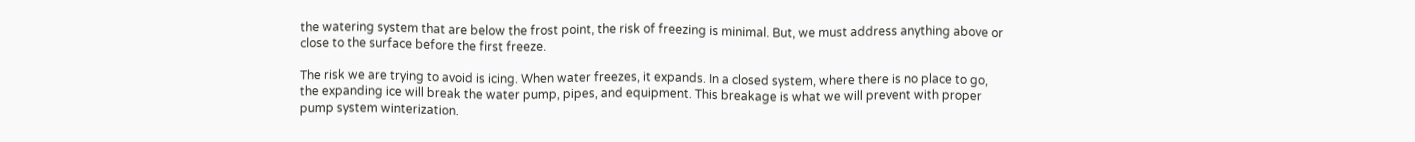the watering system that are below the frost point, the risk of freezing is minimal. But, we must address anything above or close to the surface before the first freeze.

The risk we are trying to avoid is icing. When water freezes, it expands. In a closed system, where there is no place to go, the expanding ice will break the water pump, pipes, and equipment. This breakage is what we will prevent with proper pump system winterization.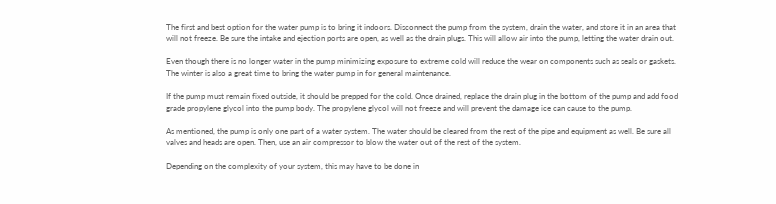The first and best option for the water pump is to bring it indoors. Disconnect the pump from the system, drain the water, and store it in an area that will not freeze. Be sure the intake and ejection ports are open, as well as the drain plugs. This will allow air into the pump, letting the water drain out.

Even though there is no longer water in the pump minimizing exposure to extreme cold will reduce the wear on components such as seals or gaskets. The winter is also a great time to bring the water pump in for general maintenance.

If the pump must remain fixed outside, it should be prepped for the cold. Once drained, replace the drain plug in the bottom of the pump and add food grade propylene glycol into the pump body. The propylene glycol will not freeze and will prevent the damage ice can cause to the pump.

As mentioned, the pump is only one part of a water system. The water should be cleared from the rest of the pipe and equipment as well. Be sure all valves and heads are open. Then, use an air compressor to blow the water out of the rest of the system.

Depending on the complexity of your system, this may have to be done in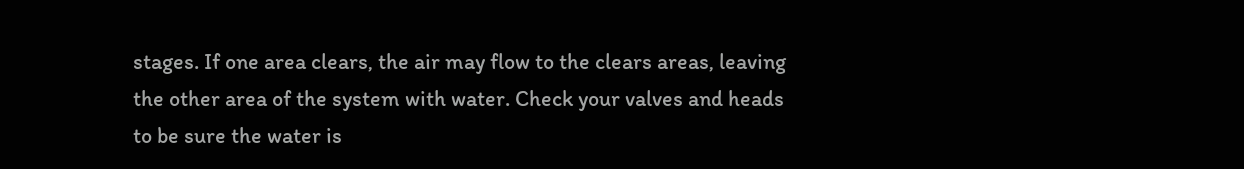stages. If one area clears, the air may flow to the clears areas, leaving the other area of the system with water. Check your valves and heads to be sure the water is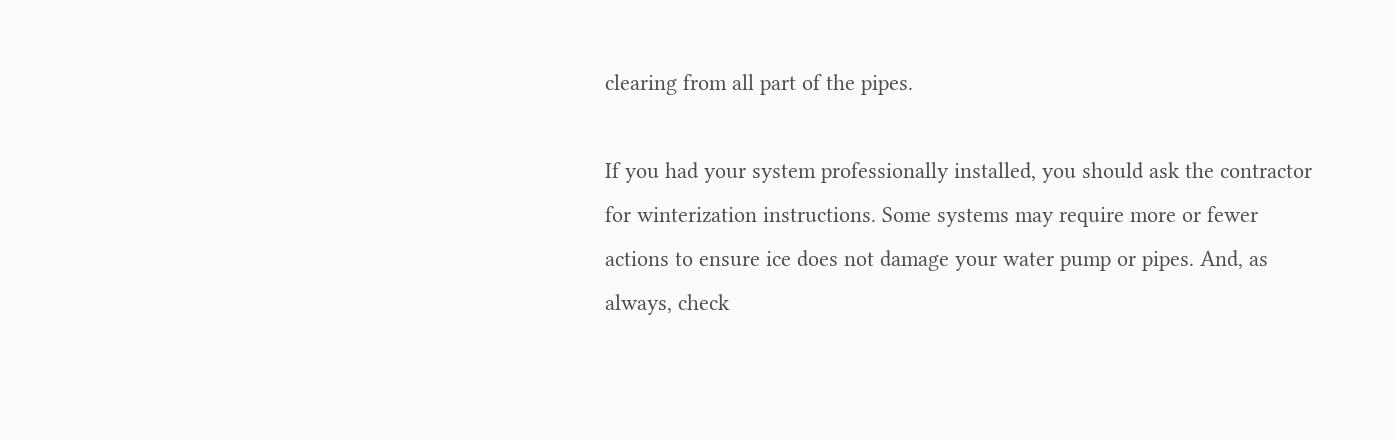clearing from all part of the pipes.

If you had your system professionally installed, you should ask the contractor for winterization instructions. Some systems may require more or fewer actions to ensure ice does not damage your water pump or pipes. And, as always, check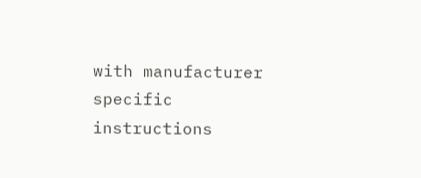with manufacturer specific instructions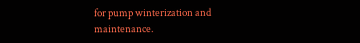for pump winterization and maintenance.